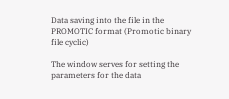Data saving into the file in the PROMOTIC format (Promotic binary file cyclic)

The window serves for setting the parameters for the data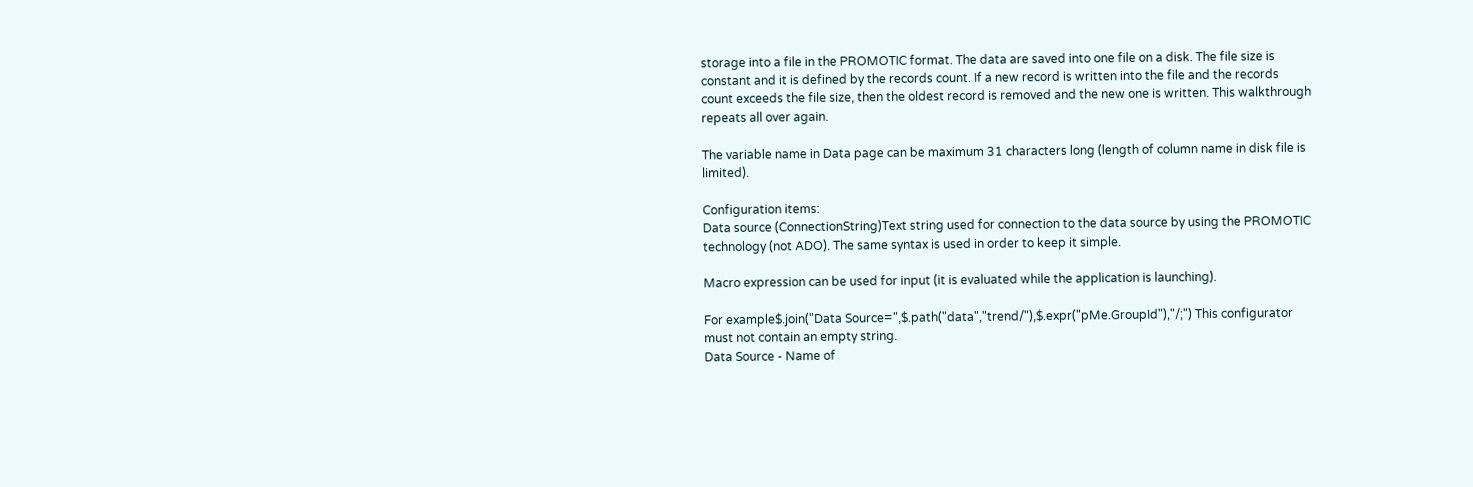storage into a file in the PROMOTIC format. The data are saved into one file on a disk. The file size is constant and it is defined by the records count. If a new record is written into the file and the records count exceeds the file size, then the oldest record is removed and the new one is written. This walkthrough repeats all over again.

The variable name in Data page can be maximum 31 characters long (length of column name in disk file is limited).

Configuration items:
Data source (ConnectionString)Text string used for connection to the data source by using the PROMOTIC technology (not ADO). The same syntax is used in order to keep it simple.

Macro expression can be used for input (it is evaluated while the application is launching).

For example$.join("Data Source=",$.path("data","trend/"),$.expr("pMe.GroupId"),"/;") This configurator must not contain an empty string.
Data Source - Name of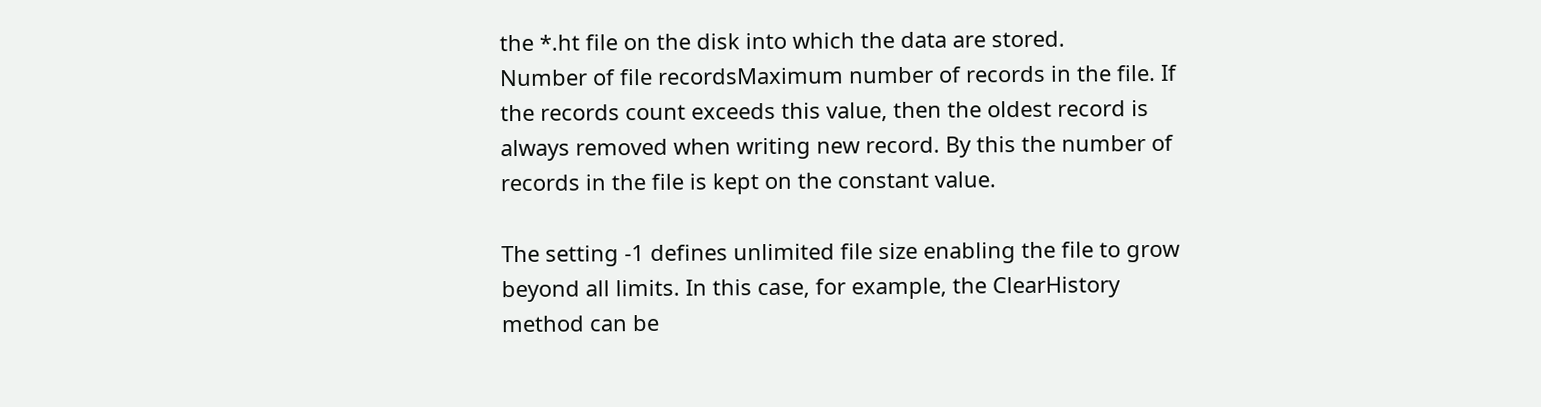the *.ht file on the disk into which the data are stored.
Number of file recordsMaximum number of records in the file. If the records count exceeds this value, then the oldest record is always removed when writing new record. By this the number of records in the file is kept on the constant value.

The setting -1 defines unlimited file size enabling the file to grow beyond all limits. In this case, for example, the ClearHistory method can be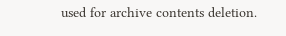used for archive contents deletion.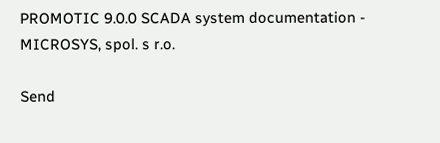PROMOTIC 9.0.0 SCADA system documentation - MICROSYS, spol. s r.o.

Send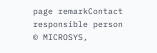page remarkContact responsible person
© MICROSYS,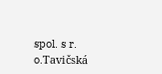spol. s r. o.Tavičská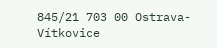845/21 703 00 Ostrava-Vítkovice